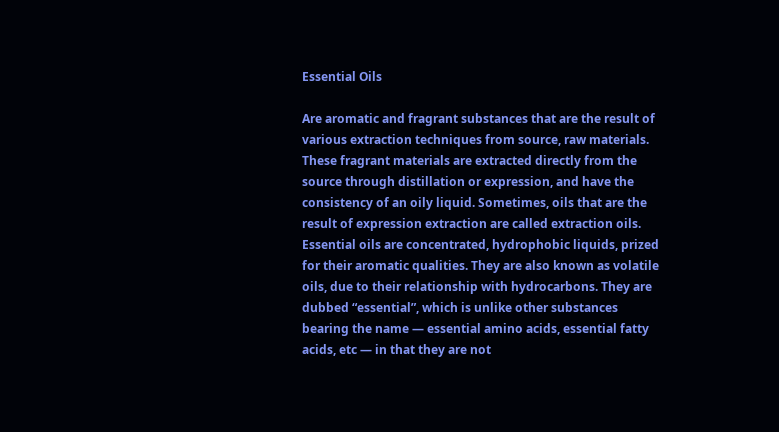Essential Oils

Are aromatic and fragrant substances that are the result of various extraction techniques from source, raw materials. These fragrant materials are extracted directly from the source through distillation or expression, and have the consistency of an oily liquid. Sometimes, oils that are the result of expression extraction are called extraction oils. Essential oils are concentrated, hydrophobic liquids, prized for their aromatic qualities. They are also known as volatile oils, due to their relationship with hydrocarbons. They are dubbed “essential”, which is unlike other substances bearing the name — essential amino acids, essential fatty acids, etc — in that they are not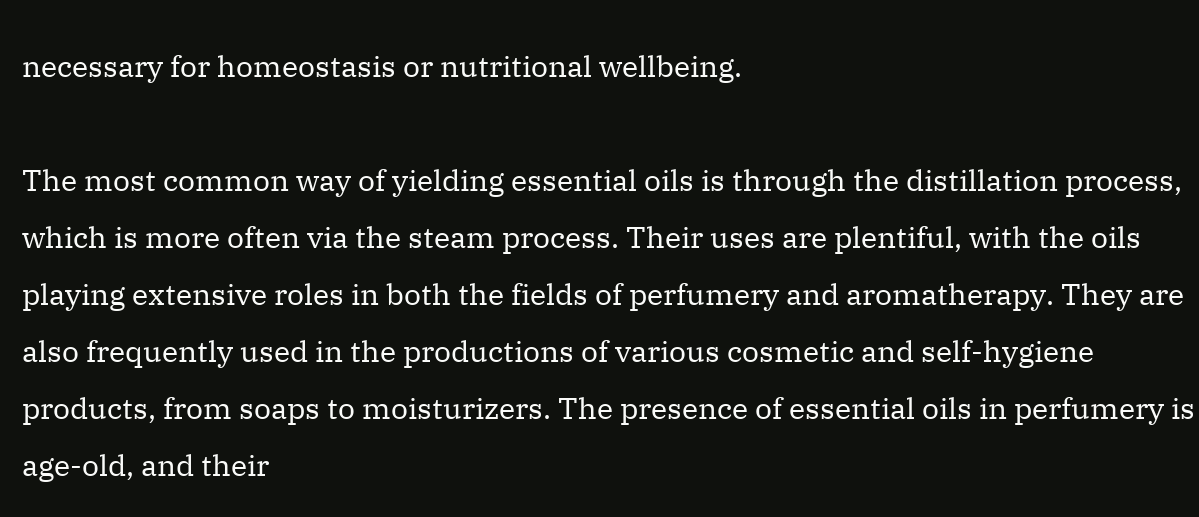necessary for homeostasis or nutritional wellbeing.

The most common way of yielding essential oils is through the distillation process, which is more often via the steam process. Their uses are plentiful, with the oils playing extensive roles in both the fields of perfumery and aromatherapy. They are also frequently used in the productions of various cosmetic and self-hygiene products, from soaps to moisturizers. The presence of essential oils in perfumery is age-old, and their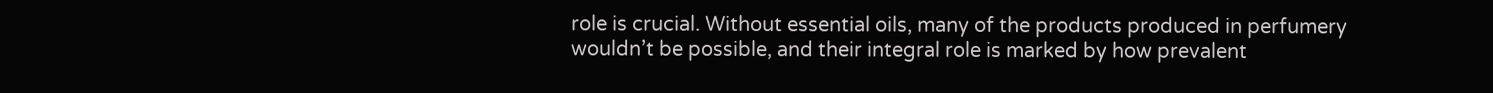role is crucial. Without essential oils, many of the products produced in perfumery wouldn’t be possible, and their integral role is marked by how prevalent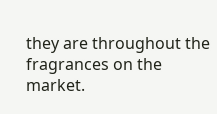they are throughout the fragrances on the market.